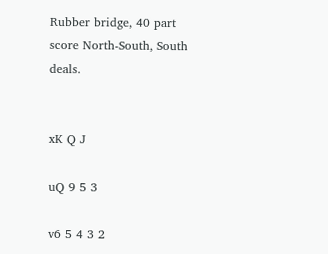Rubber bridge, 40 part score North-South, South deals.


xK Q J

uQ 9 5 3

v6 5 4 3 2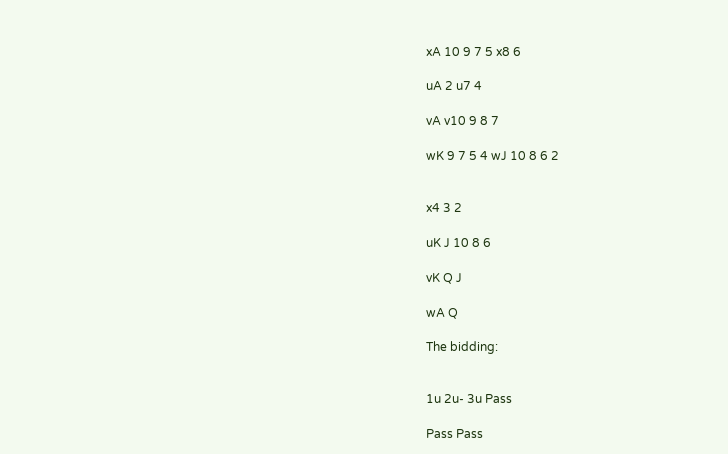xA 10 9 7 5 x8 6

uA 2 u7 4

vA v10 9 8 7

wK 9 7 5 4 wJ 10 8 6 2


x4 3 2

uK J 10 8 6

vK Q J

wA Q

The bidding:


1u 2u- 3u Pass

Pass Pass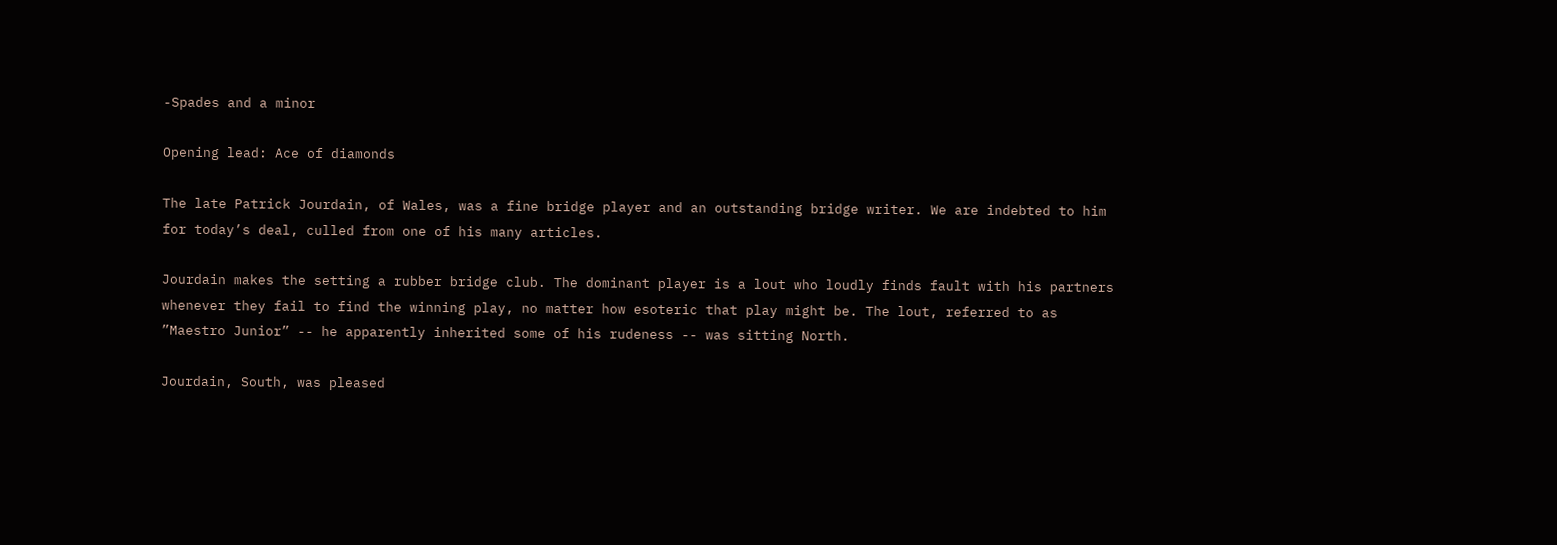-Spades and a minor

Opening lead: Ace of diamonds

The late Patrick Jourdain, of Wales, was a fine bridge player and an outstanding bridge writer. We are indebted to him for today’s deal, culled from one of his many articles.

Jourdain makes the setting a rubber bridge club. The dominant player is a lout who loudly finds fault with his partners whenever they fail to find the winning play, no matter how esoteric that play might be. The lout, referred to as ”Maestro Junior” -- he apparently inherited some of his rudeness -- was sitting North.

Jourdain, South, was pleased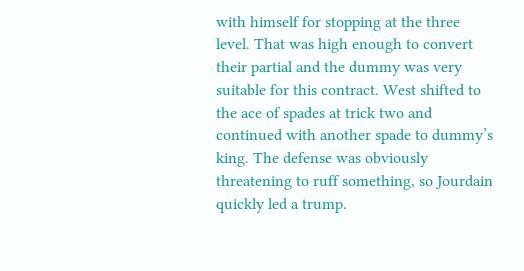with himself for stopping at the three level. That was high enough to convert their partial and the dummy was very suitable for this contract. West shifted to the ace of spades at trick two and continued with another spade to dummy’s king. The defense was obviously threatening to ruff something, so Jourdain quickly led a trump.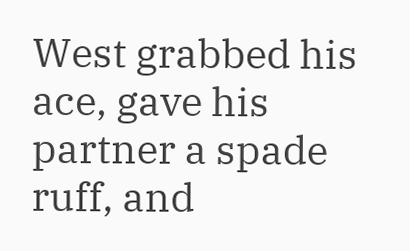West grabbed his ace, gave his partner a spade ruff, and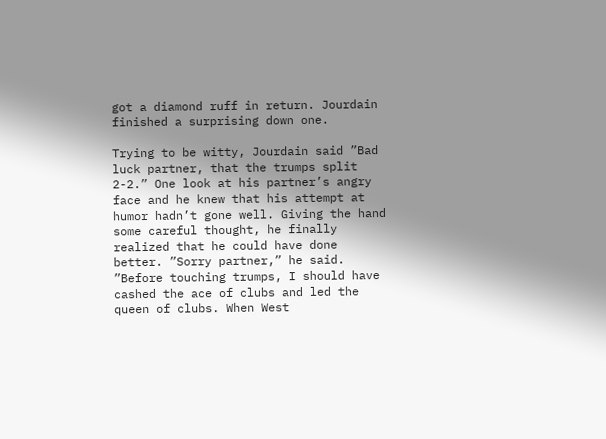got a diamond ruff in return. Jourdain finished a surprising down one.

Trying to be witty, Jourdain said ”Bad luck partner, that the trumps split 2-2.” One look at his partner’s angry face and he knew that his attempt at humor hadn’t gone well. Giving the hand some careful thought, he finally realized that he could have done better. ”Sorry partner,” he said. ”Before touching trumps, I should have cashed the ace of clubs and led the queen of clubs. When West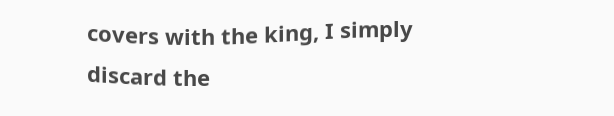covers with the king, I simply discard the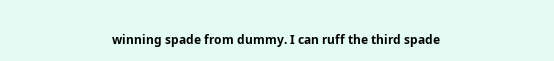winning spade from dummy. I can ruff the third spade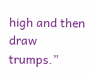high and then draw trumps.”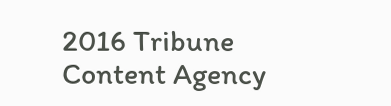2016 Tribune Content Agency